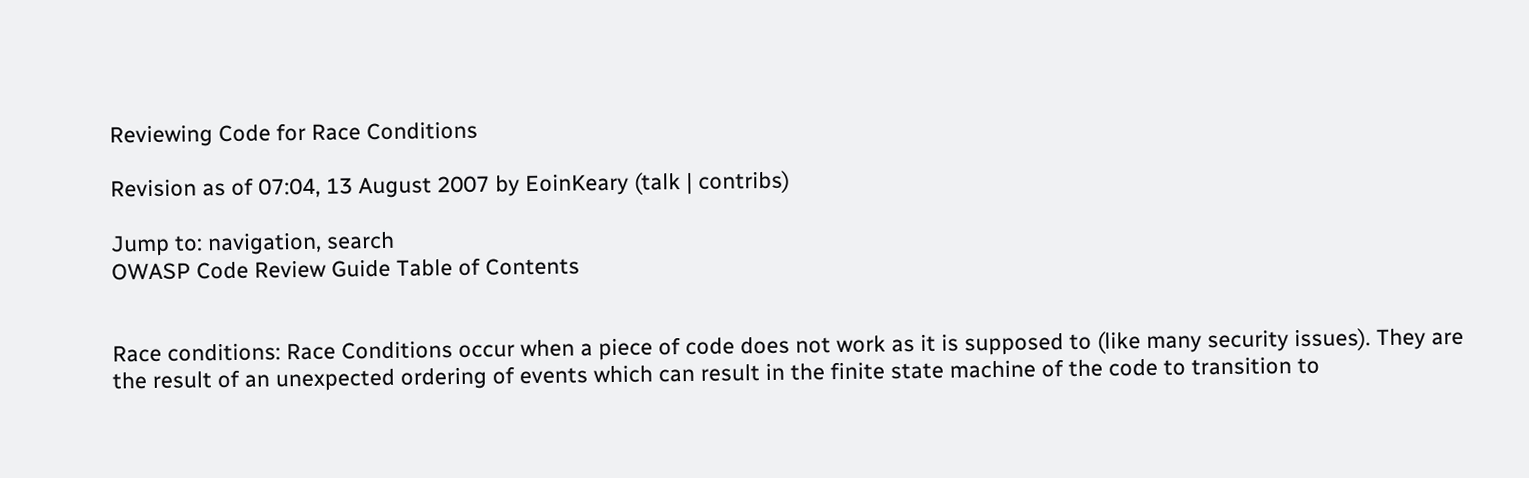Reviewing Code for Race Conditions

Revision as of 07:04, 13 August 2007 by EoinKeary (talk | contribs)

Jump to: navigation, search
OWASP Code Review Guide Table of Contents


Race conditions: Race Conditions occur when a piece of code does not work as it is supposed to (like many security issues). They are the result of an unexpected ordering of events which can result in the finite state machine of the code to transition to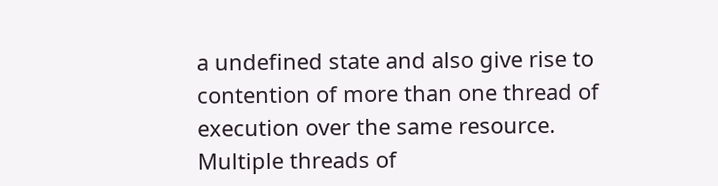a undefined state and also give rise to contention of more than one thread of execution over the same resource. Multiple threads of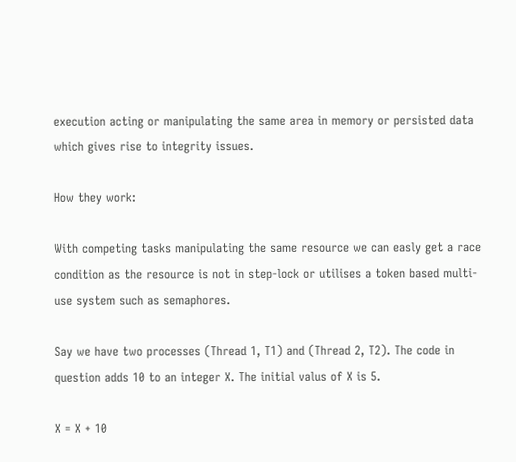execution acting or manipulating the same area in memory or persisted data which gives rise to integrity issues.

How they work:

With competing tasks manipulating the same resource we can easly get a race condition as the resource is not in step-lock or utilises a token based multi-use system such as semaphores.

Say we have two processes (Thread 1, T1) and (Thread 2, T2). The code in question adds 10 to an integer X. The initial valus of X is 5.

X = X + 10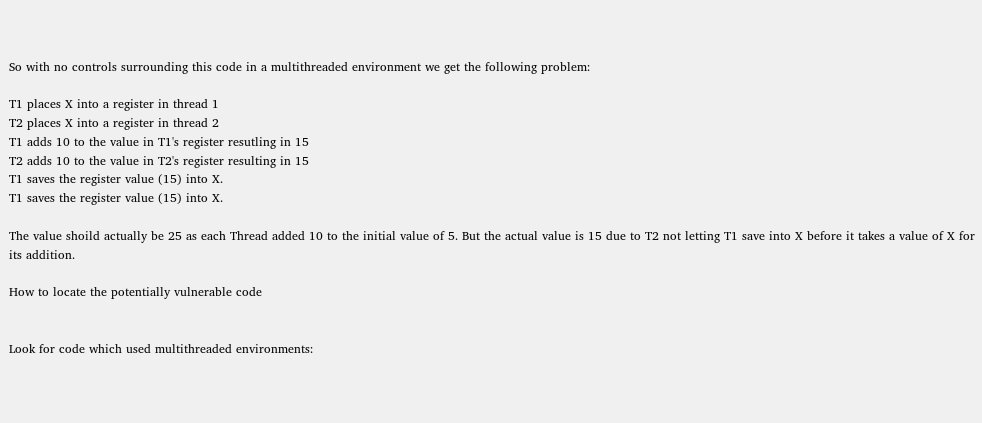So with no controls surrounding this code in a multithreaded environment we get the following problem:

T1 places X into a register in thread 1
T2 places X into a register in thread 2
T1 adds 10 to the value in T1's register resutling in 15
T2 adds 10 to the value in T2's register resulting in 15
T1 saves the register value (15) into X.
T1 saves the register value (15) into X.

The value shoild actually be 25 as each Thread added 10 to the initial value of 5. But the actual value is 15 due to T2 not letting T1 save into X before it takes a value of X for its addition.

How to locate the potentially vulnerable code


Look for code which used multithreaded environments: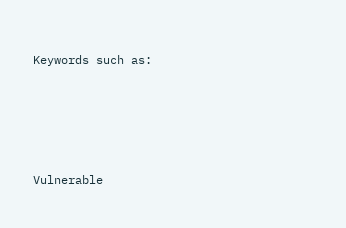Keywords such as:




Vulnerable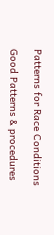Patterns for Race Conditions

Good Patterns & procedures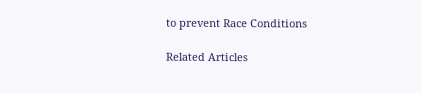to prevent Race Conditions

Related Articles